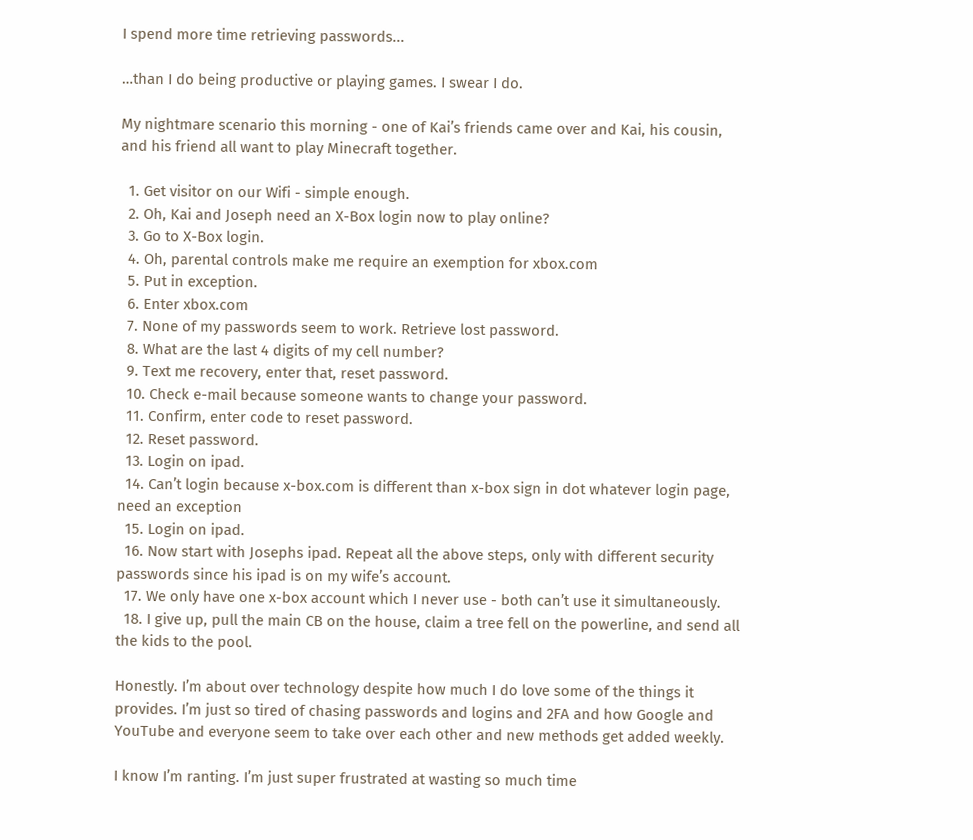I spend more time retrieving passwords...

…than I do being productive or playing games. I swear I do.

My nightmare scenario this morning - one of Kai’s friends came over and Kai, his cousin, and his friend all want to play Minecraft together.

  1. Get visitor on our Wifi - simple enough.
  2. Oh, Kai and Joseph need an X-Box login now to play online?
  3. Go to X-Box login.
  4. Oh, parental controls make me require an exemption for xbox.com
  5. Put in exception.
  6. Enter xbox.com
  7. None of my passwords seem to work. Retrieve lost password.
  8. What are the last 4 digits of my cell number?
  9. Text me recovery, enter that, reset password.
  10. Check e-mail because someone wants to change your password.
  11. Confirm, enter code to reset password.
  12. Reset password.
  13. Login on ipad.
  14. Can’t login because x-box.com is different than x-box sign in dot whatever login page, need an exception
  15. Login on ipad.
  16. Now start with Josephs ipad. Repeat all the above steps, only with different security passwords since his ipad is on my wife’s account.
  17. We only have one x-box account which I never use - both can’t use it simultaneously.
  18. I give up, pull the main CB on the house, claim a tree fell on the powerline, and send all the kids to the pool.

Honestly. I’m about over technology despite how much I do love some of the things it provides. I’m just so tired of chasing passwords and logins and 2FA and how Google and YouTube and everyone seem to take over each other and new methods get added weekly.

I know I’m ranting. I’m just super frustrated at wasting so much time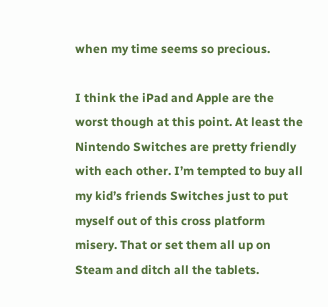when my time seems so precious.

I think the iPad and Apple are the worst though at this point. At least the Nintendo Switches are pretty friendly with each other. I’m tempted to buy all my kid’s friends Switches just to put myself out of this cross platform misery. That or set them all up on Steam and ditch all the tablets.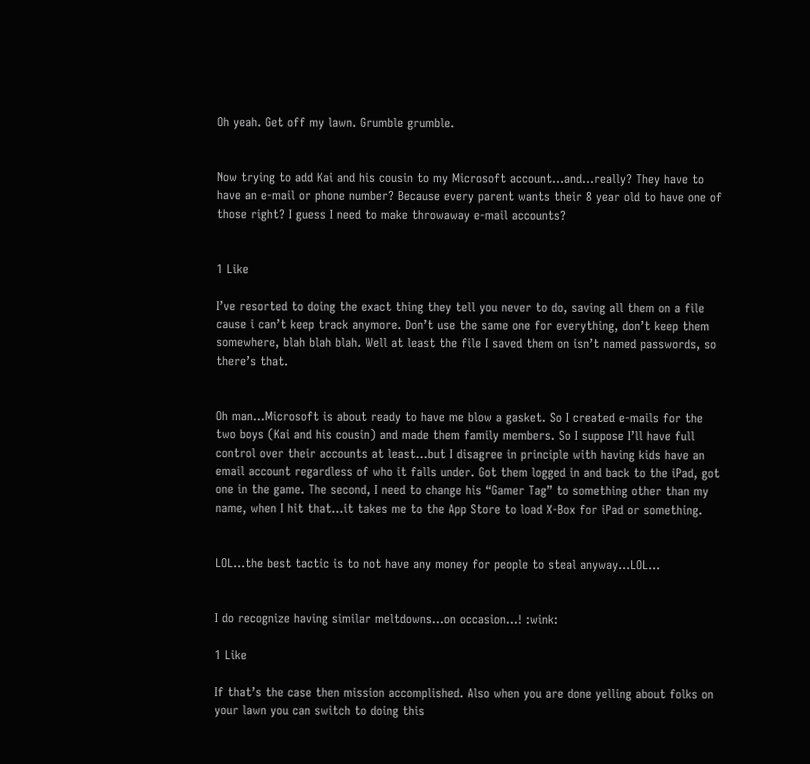Oh yeah. Get off my lawn. Grumble grumble.


Now trying to add Kai and his cousin to my Microsoft account…and…really? They have to have an e-mail or phone number? Because every parent wants their 8 year old to have one of those right? I guess I need to make throwaway e-mail accounts?


1 Like

I’ve resorted to doing the exact thing they tell you never to do, saving all them on a file cause i can’t keep track anymore. Don’t use the same one for everything, don’t keep them somewhere, blah blah blah. Well at least the file I saved them on isn’t named passwords, so there’s that.


Oh man…Microsoft is about ready to have me blow a gasket. So I created e-mails for the two boys (Kai and his cousin) and made them family members. So I suppose I’ll have full control over their accounts at least…but I disagree in principle with having kids have an email account regardless of who it falls under. Got them logged in and back to the iPad, got one in the game. The second, I need to change his “Gamer Tag” to something other than my name, when I hit that…it takes me to the App Store to load X-Box for iPad or something.


LOL…the best tactic is to not have any money for people to steal anyway…LOL…


I do recognize having similar meltdowns…on occasion…! :wink:

1 Like

If that’s the case then mission accomplished. Also when you are done yelling about folks on your lawn you can switch to doing this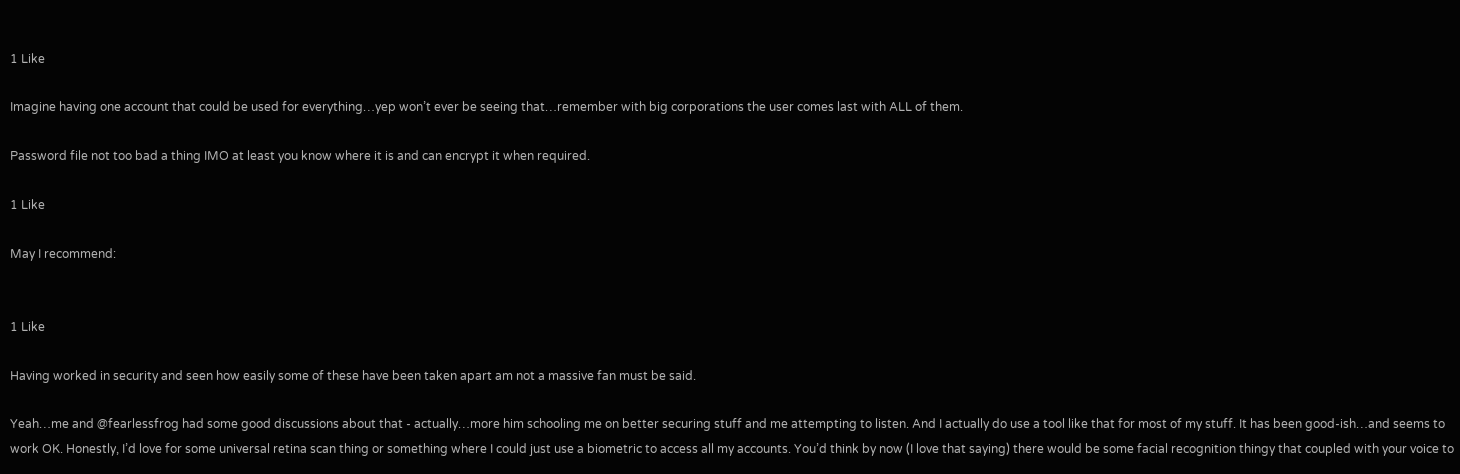1 Like

Imagine having one account that could be used for everything…yep won’t ever be seeing that…remember with big corporations the user comes last with ALL of them.

Password file not too bad a thing IMO at least you know where it is and can encrypt it when required.

1 Like

May I recommend:


1 Like

Having worked in security and seen how easily some of these have been taken apart am not a massive fan must be said.

Yeah…me and @fearlessfrog had some good discussions about that - actually…more him schooling me on better securing stuff and me attempting to listen. And I actually do use a tool like that for most of my stuff. It has been good-ish…and seems to work OK. Honestly, I’d love for some universal retina scan thing or something where I could just use a biometric to access all my accounts. You’d think by now (I love that saying) there would be some facial recognition thingy that coupled with your voice to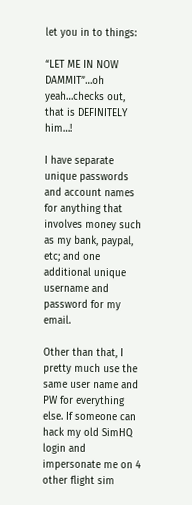let you in to things:

“LET ME IN NOW DAMMIT”…oh yeah…checks out, that is DEFINITELY him…!

I have separate unique passwords and account names for anything that involves money such as my bank, paypal, etc; and one additional unique username and password for my email.

Other than that, I pretty much use the same user name and PW for everything else. If someone can hack my old SimHQ login and impersonate me on 4 other flight sim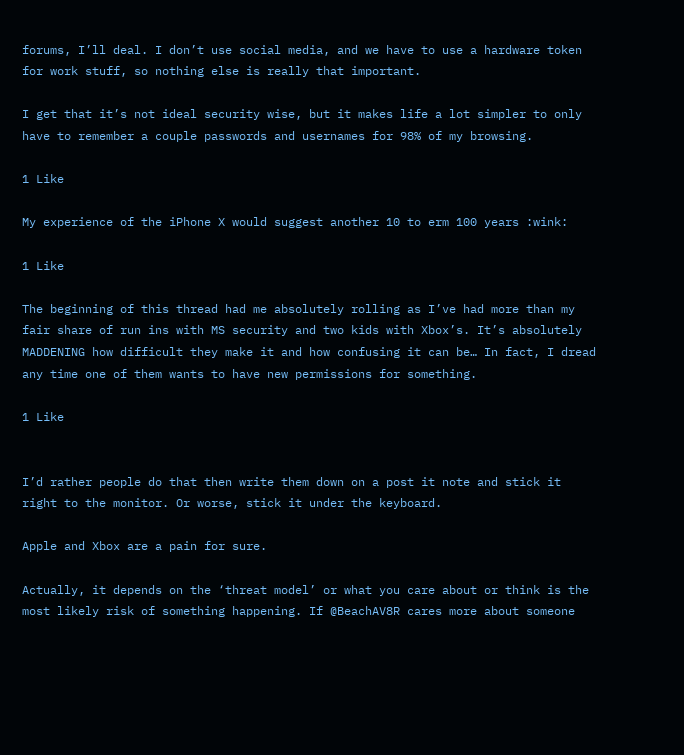forums, I’ll deal. I don’t use social media, and we have to use a hardware token for work stuff, so nothing else is really that important.

I get that it’s not ideal security wise, but it makes life a lot simpler to only have to remember a couple passwords and usernames for 98% of my browsing.

1 Like

My experience of the iPhone X would suggest another 10 to erm 100 years :wink:

1 Like

The beginning of this thread had me absolutely rolling as I’ve had more than my fair share of run ins with MS security and two kids with Xbox’s. It’s absolutely MADDENING how difficult they make it and how confusing it can be… In fact, I dread any time one of them wants to have new permissions for something.

1 Like


I’d rather people do that then write them down on a post it note and stick it right to the monitor. Or worse, stick it under the keyboard.

Apple and Xbox are a pain for sure.

Actually, it depends on the ‘threat model’ or what you care about or think is the most likely risk of something happening. If @BeachAV8R cares more about someone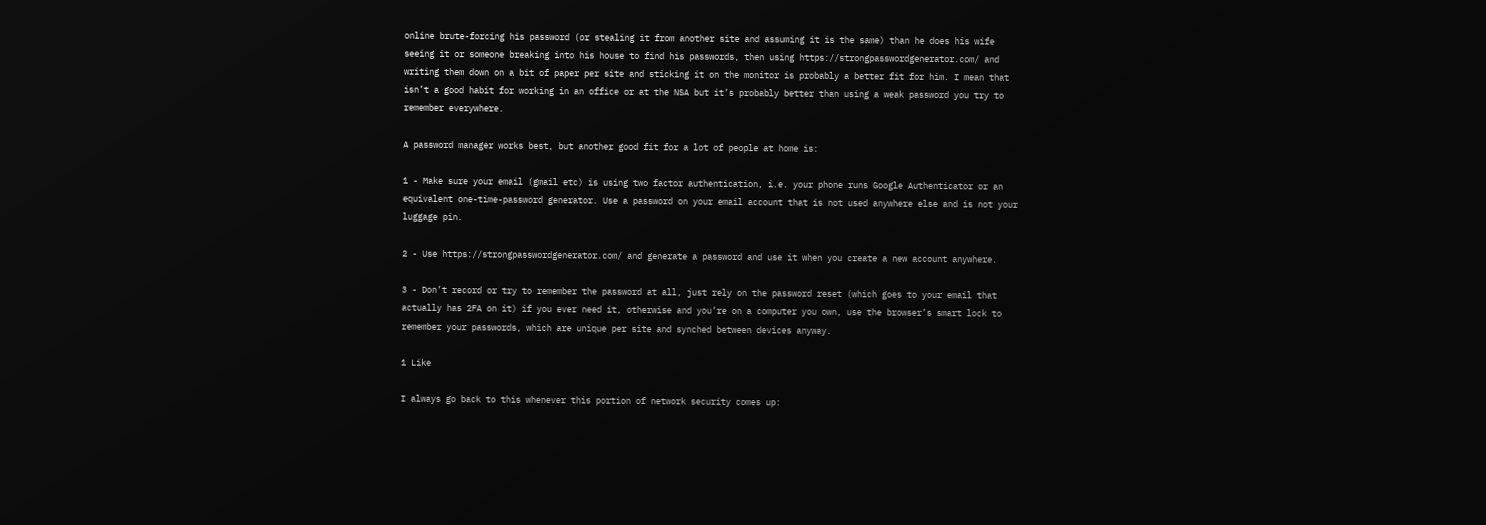online brute-forcing his password (or stealing it from another site and assuming it is the same) than he does his wife seeing it or someone breaking into his house to find his passwords, then using https://strongpasswordgenerator.com/ and writing them down on a bit of paper per site and sticking it on the monitor is probably a better fit for him. I mean that isn’t a good habit for working in an office or at the NSA but it’s probably better than using a weak password you try to remember everywhere.

A password manager works best, but another good fit for a lot of people at home is:

1 - Make sure your email (gmail etc) is using two factor authentication, i.e. your phone runs Google Authenticator or an equivalent one-time-password generator. Use a password on your email account that is not used anywhere else and is not your luggage pin.

2 - Use https://strongpasswordgenerator.com/ and generate a password and use it when you create a new account anywhere.

3 - Don’t record or try to remember the password at all, just rely on the password reset (which goes to your email that actually has 2FA on it) if you ever need it, otherwise and you’re on a computer you own, use the browser’s smart lock to remember your passwords, which are unique per site and synched between devices anyway.

1 Like

I always go back to this whenever this portion of network security comes up: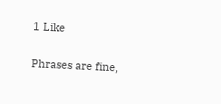1 Like

Phrases are fine,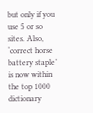but only if you use 5 or so sites. Also, ‘correct horse battery staple’ is now within the top 1000 dictionary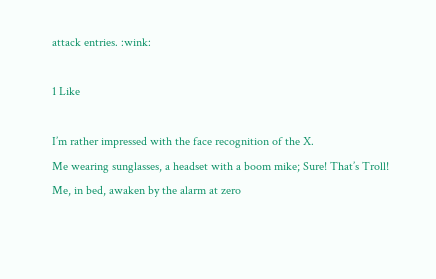attack entries. :wink:

1 Like

I’m rather impressed with the face recognition of the X.
Me wearing sunglasses, a headset with a boom mike; Sure! That’s Troll!
Me, in bed, awaken by the alarm at zero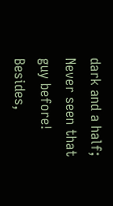dark and a half; Never seen that guy before! Besides,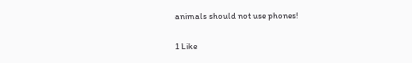animals should not use phones!

1 Like